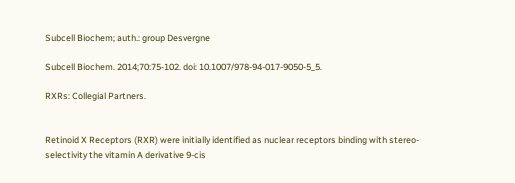Subcell Biochem; auth.: group Desvergne

Subcell Biochem. 2014;70:75-102. doi: 10.1007/978-94-017-9050-5_5.

RXRs: Collegial Partners.


Retinoid X Receptors (RXR) were initially identified as nuclear receptors binding with stereo-selectivity the vitamin A derivative 9-cis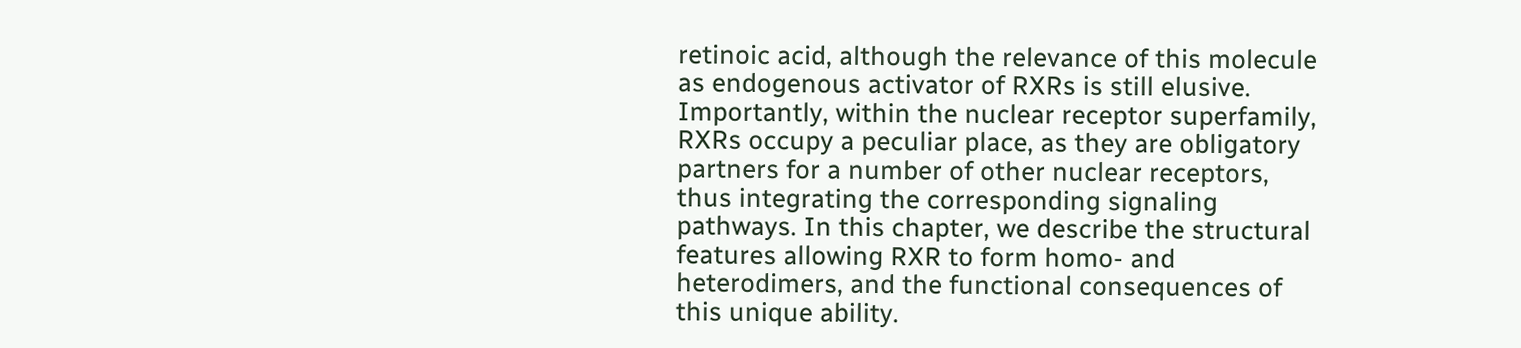retinoic acid, although the relevance of this molecule as endogenous activator of RXRs is still elusive. Importantly, within the nuclear receptor superfamily, RXRs occupy a peculiar place, as they are obligatory partners for a number of other nuclear receptors, thus integrating the corresponding signaling pathways. In this chapter, we describe the structural features allowing RXR to form homo- and heterodimers, and the functional consequences of this unique ability.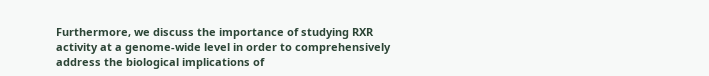Furthermore, we discuss the importance of studying RXR activity at a genome-wide level in order to comprehensively address the biological implications of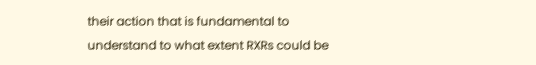their action that is fundamental to understand to what extent RXRs could be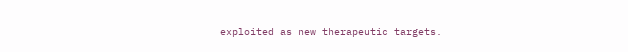exploited as new therapeutic targets.